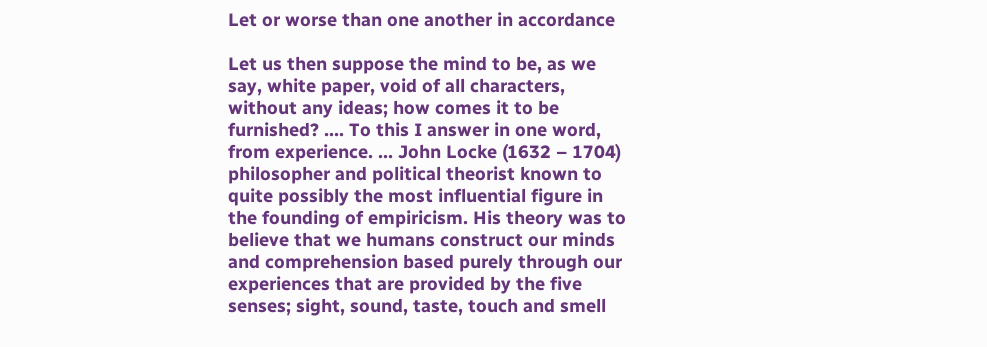Let or worse than one another in accordance

Let us then suppose the mind to be, as we say, white paper, void of all characters, without any ideas; how comes it to be furnished? …. To this I answer in one word, from experience. … John Locke (1632 – 1704) philosopher and political theorist known to quite possibly the most influential figure in the founding of empiricism. His theory was to believe that we humans construct our minds and comprehension based purely through our experiences that are provided by the five senses; sight, sound, taste, touch and smell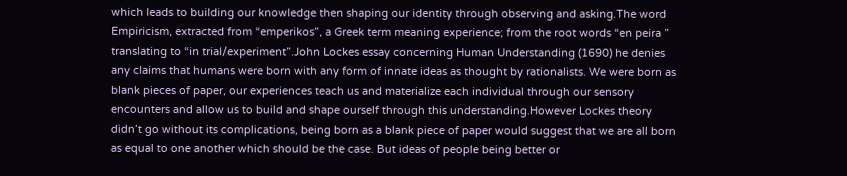which leads to building our knowledge then shaping our identity through observing and asking.The word Empiricism, extracted from “emperikos”, a Greek term meaning experience; from the root words “en peira ” translating to “in trial/experiment”.John Lockes essay concerning Human Understanding (1690) he denies any claims that humans were born with any form of innate ideas as thought by rationalists. We were born as blank pieces of paper, our experiences teach us and materialize each individual through our sensory encounters and allow us to build and shape ourself through this understanding.However Lockes theory didn’t go without its complications, being born as a blank piece of paper would suggest that we are all born as equal to one another which should be the case. But ideas of people being better or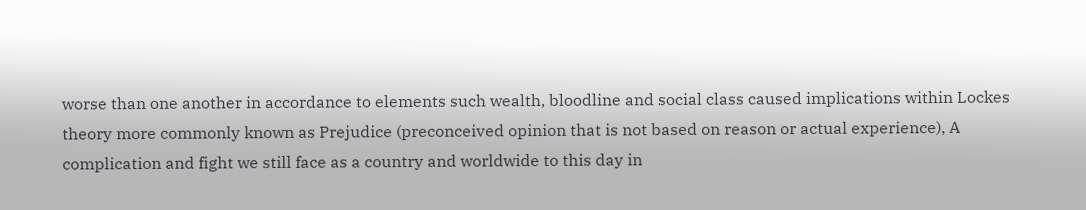worse than one another in accordance to elements such wealth, bloodline and social class caused implications within Lockes theory more commonly known as Prejudice (preconceived opinion that is not based on reason or actual experience), A complication and fight we still face as a country and worldwide to this day in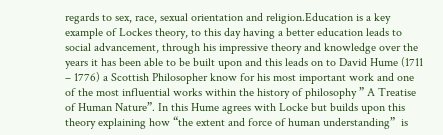regards to sex, race, sexual orientation and religion.Education is a key example of Lockes theory, to this day having a better education leads to social advancement, through his impressive theory and knowledge over the years it has been able to be built upon and this leads on to David Hume (1711 – 1776) a Scottish Philosopher know for his most important work and one of the most influential works within the history of philosophy ” A Treatise of Human Nature”. In this Hume agrees with Locke but builds upon this theory explaining how “the extent and force of human understanding”  is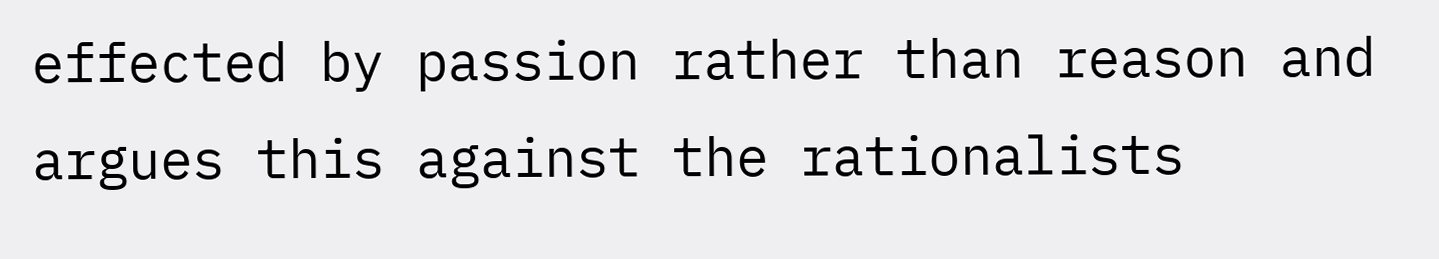effected by passion rather than reason and argues this against the rationalists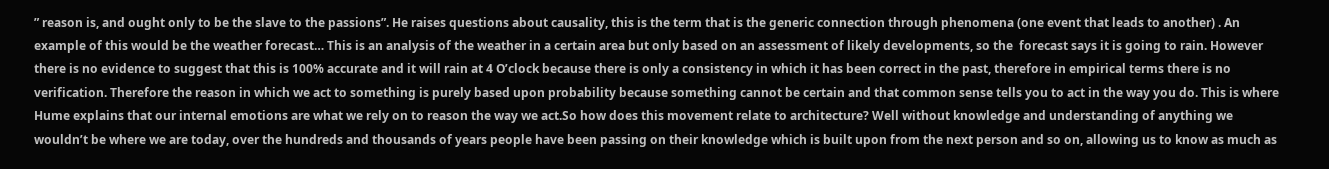” reason is, and ought only to be the slave to the passions”. He raises questions about causality, this is the term that is the generic connection through phenomena (one event that leads to another) . An example of this would be the weather forecast… This is an analysis of the weather in a certain area but only based on an assessment of likely developments, so the  forecast says it is going to rain. However there is no evidence to suggest that this is 100% accurate and it will rain at 4 O’clock because there is only a consistency in which it has been correct in the past, therefore in empirical terms there is no verification. Therefore the reason in which we act to something is purely based upon probability because something cannot be certain and that common sense tells you to act in the way you do. This is where Hume explains that our internal emotions are what we rely on to reason the way we act.So how does this movement relate to architecture? Well without knowledge and understanding of anything we wouldn’t be where we are today, over the hundreds and thousands of years people have been passing on their knowledge which is built upon from the next person and so on, allowing us to know as much as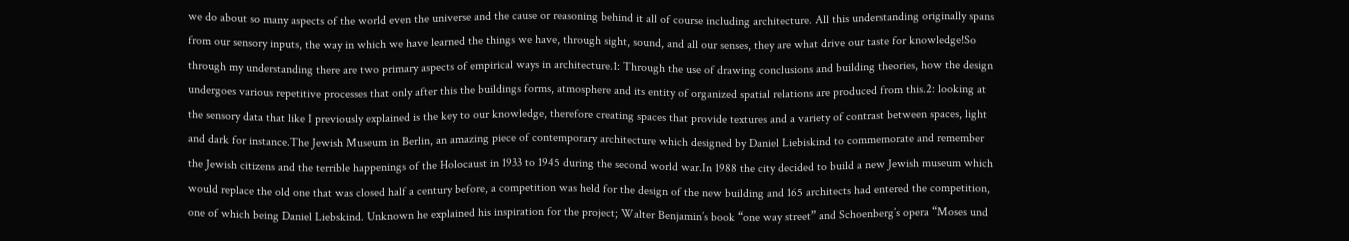we do about so many aspects of the world even the universe and the cause or reasoning behind it all of course including architecture. All this understanding originally spans from our sensory inputs, the way in which we have learned the things we have, through sight, sound, and all our senses, they are what drive our taste for knowledge!So through my understanding there are two primary aspects of empirical ways in architecture.1: Through the use of drawing conclusions and building theories, how the design undergoes various repetitive processes that only after this the buildings forms, atmosphere and its entity of organized spatial relations are produced from this.2: looking at the sensory data that like I previously explained is the key to our knowledge, therefore creating spaces that provide textures and a variety of contrast between spaces, light and dark for instance.The Jewish Museum in Berlin, an amazing piece of contemporary architecture which designed by Daniel Liebiskind to commemorate and remember the Jewish citizens and the terrible happenings of the Holocaust in 1933 to 1945 during the second world war.In 1988 the city decided to build a new Jewish museum which would replace the old one that was closed half a century before, a competition was held for the design of the new building and 165 architects had entered the competition, one of which being Daniel Liebskind. Unknown he explained his inspiration for the project; Walter Benjamin’s book “one way street” and Schoenberg’s opera “Moses und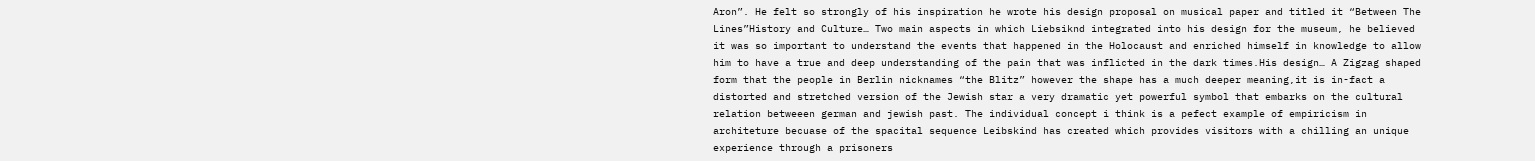Aron”. He felt so strongly of his inspiration he wrote his design proposal on musical paper and titled it “Between The Lines”History and Culture… Two main aspects in which Liebsiknd integrated into his design for the museum, he believed it was so important to understand the events that happened in the Holocaust and enriched himself in knowledge to allow him to have a true and deep understanding of the pain that was inflicted in the dark times.His design… A Zigzag shaped form that the people in Berlin nicknames “the Blitz” however the shape has a much deeper meaning,it is in-fact a distorted and stretched version of the Jewish star a very dramatic yet powerful symbol that embarks on the cultural relation betweeen german and jewish past. The individual concept i think is a pefect example of empiricism in architeture becuase of the spacital sequence Leibskind has created which provides visitors with a chilling an unique experience through a prisoners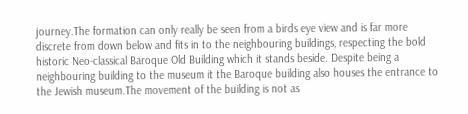journey.The formation can only really be seen from a birds eye view and is far more discrete from down below and fits in to the neighbouring buildings, respecting the bold historic Neo-classical Baroque Old Building which it stands beside. Despite being a neighbouring building to the museum it the Baroque building also houses the entrance to the Jewish museum.The movement of the building is not as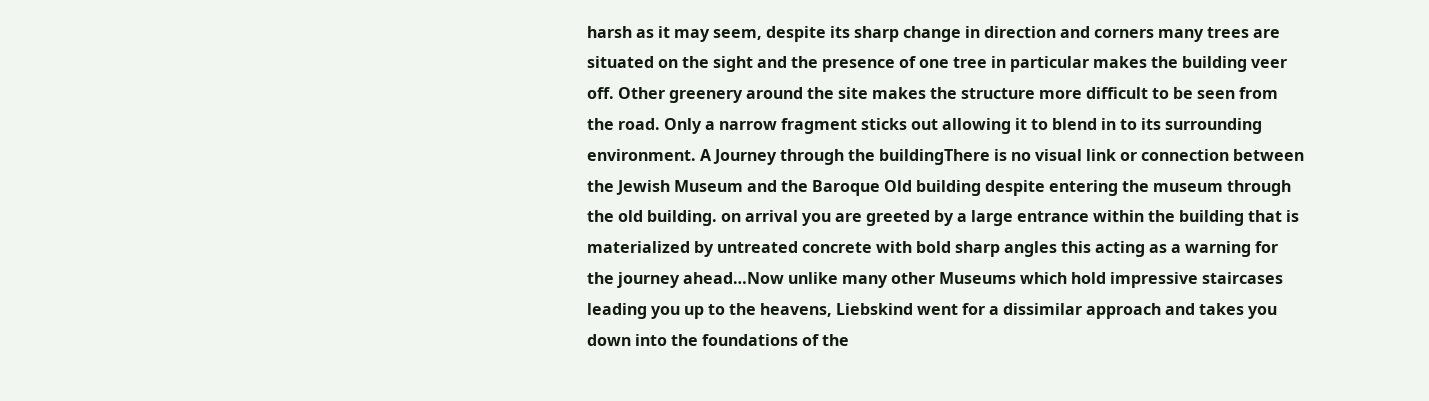harsh as it may seem, despite its sharp change in direction and corners many trees are situated on the sight and the presence of one tree in particular makes the building veer off. Other greenery around the site makes the structure more difficult to be seen from the road. Only a narrow fragment sticks out allowing it to blend in to its surrounding environment. A Journey through the buildingThere is no visual link or connection between the Jewish Museum and the Baroque Old building despite entering the museum through the old building. on arrival you are greeted by a large entrance within the building that is materialized by untreated concrete with bold sharp angles this acting as a warning for the journey ahead…Now unlike many other Museums which hold impressive staircases leading you up to the heavens, Liebskind went for a dissimilar approach and takes you down into the foundations of the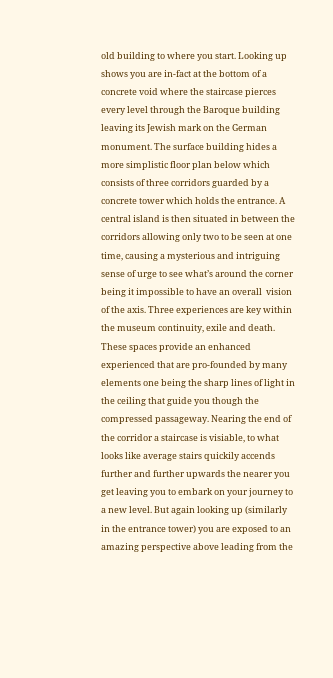old building to where you start. Looking up shows you are in-fact at the bottom of a concrete void where the staircase pierces every level through the Baroque building leaving its Jewish mark on the German monument. The surface building hides a more simplistic floor plan below which consists of three corridors guarded by a concrete tower which holds the entrance. A central island is then situated in between the corridors allowing only two to be seen at one time, causing a mysterious and intriguing sense of urge to see what’s around the corner being it impossible to have an overall  vision of the axis. Three experiences are key within the museum continuity, exile and death. These spaces provide an enhanced experienced that are pro-founded by many elements one being the sharp lines of light in the ceiling that guide you though the compressed passageway. Nearing the end of the corridor a staircase is visiable, to what looks like average stairs quickily accends further and further upwards the nearer you get leaving you to embark on your journey to a new level. But again looking up (similarly in the entrance tower) you are exposed to an amazing perspective above leading from the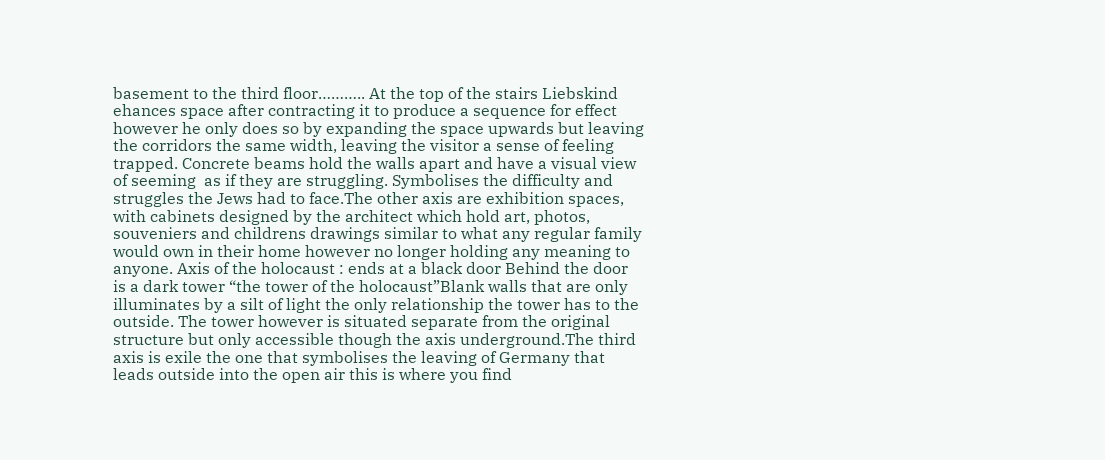basement to the third floor……….. At the top of the stairs Liebskind ehances space after contracting it to produce a sequence for effect however he only does so by expanding the space upwards but leaving the corridors the same width, leaving the visitor a sense of feeling trapped. Concrete beams hold the walls apart and have a visual view of seeming  as if they are struggling. Symbolises the difficulty and struggles the Jews had to face.The other axis are exhibition spaces, with cabinets designed by the architect which hold art, photos, souveniers and childrens drawings similar to what any regular family would own in their home however no longer holding any meaning to anyone. Axis of the holocaust : ends at a black door Behind the door is a dark tower “the tower of the holocaust”Blank walls that are only illuminates by a silt of light the only relationship the tower has to the outside. The tower however is situated separate from the original structure but only accessible though the axis underground.The third axis is exile the one that symbolises the leaving of Germany that leads outside into the open air this is where you find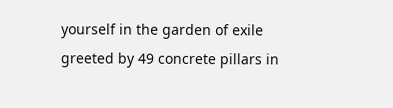yourself in the garden of exile greeted by 49 concrete pillars in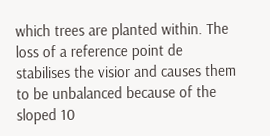which trees are planted within. The loss of a reference point de stabilises the visior and causes them to be unbalanced because of the sloped 10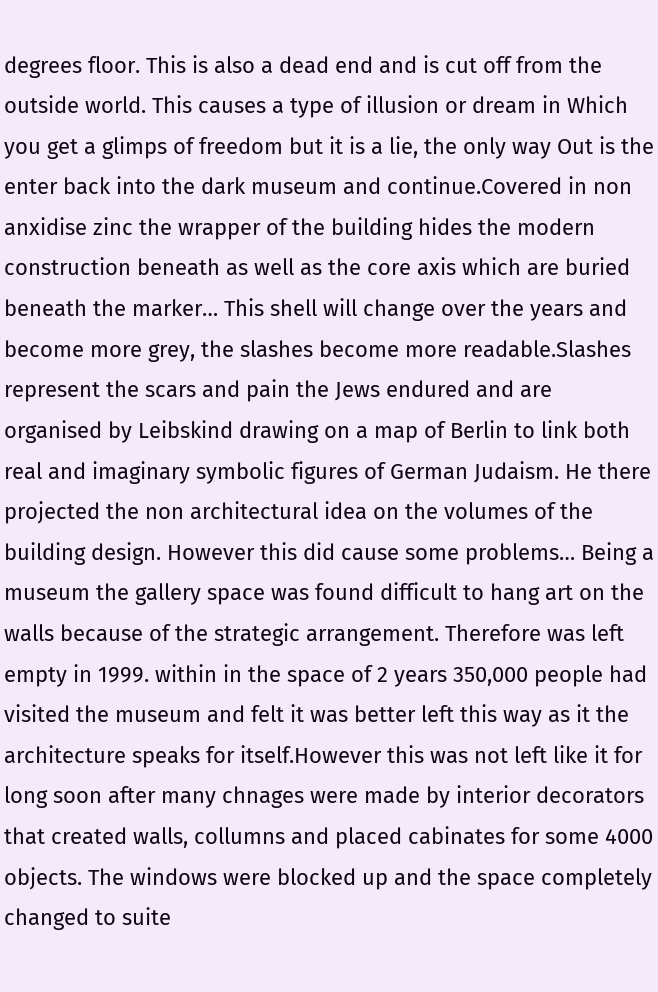degrees floor. This is also a dead end and is cut off from the outside world. This causes a type of illusion or dream in Which you get a glimps of freedom but it is a lie, the only way Out is the enter back into the dark museum and continue.Covered in non anxidise zinc the wrapper of the building hides the modern construction beneath as well as the core axis which are buried beneath the marker… This shell will change over the years and become more grey, the slashes become more readable.Slashes represent the scars and pain the Jews endured and are organised by Leibskind drawing on a map of Berlin to link both real and imaginary symbolic figures of German Judaism. He there projected the non architectural idea on the volumes of the building design. However this did cause some problems… Being a museum the gallery space was found difficult to hang art on the walls because of the strategic arrangement. Therefore was left empty in 1999. within in the space of 2 years 350,000 people had visited the museum and felt it was better left this way as it the architecture speaks for itself.However this was not left like it for long soon after many chnages were made by interior decorators that created walls, collumns and placed cabinates for some 4000 objects. The windows were blocked up and the space completely changed to suite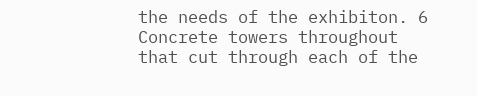the needs of the exhibiton. 6 Concrete towers throughout that cut through each of the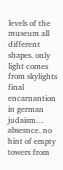levels of the museum all different shapes. only light comes from skylights final encarnantion in german judaism… absesnce. no hint of empty towers from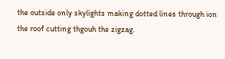the outside only skylights making dotted lines through ion the roof cutting thgouh the zigzag.